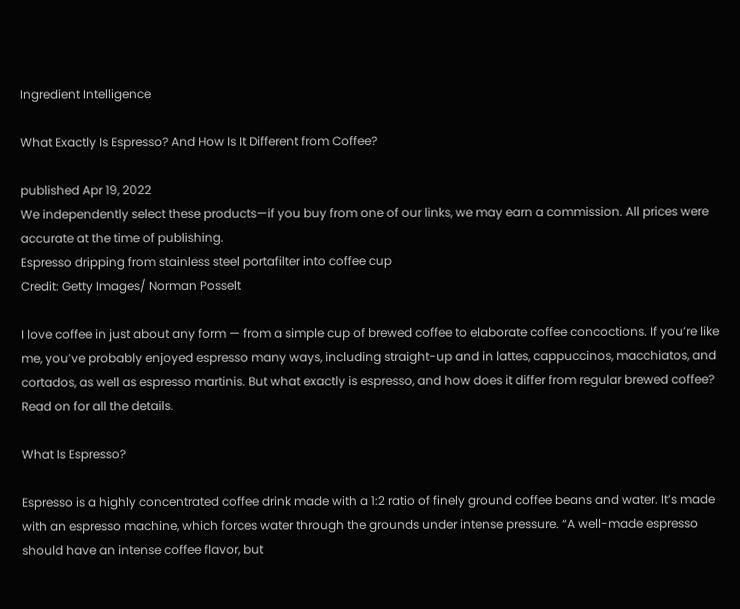Ingredient Intelligence

What Exactly Is Espresso? And How Is It Different from Coffee?

published Apr 19, 2022
We independently select these products—if you buy from one of our links, we may earn a commission. All prices were accurate at the time of publishing.
Espresso dripping from stainless steel portafilter into coffee cup
Credit: Getty Images/ Norman Posselt

I love coffee in just about any form — from a simple cup of brewed coffee to elaborate coffee concoctions. If you’re like me, you’ve probably enjoyed espresso many ways, including straight-up and in lattes, cappuccinos, macchiatos, and cortados, as well as espresso martinis. But what exactly is espresso, and how does it differ from regular brewed coffee? Read on for all the details.

What Is Espresso?

Espresso is a highly concentrated coffee drink made with a 1:2 ratio of finely ground coffee beans and water. It’s made with an espresso machine, which forces water through the grounds under intense pressure. “A well-made espresso should have an intense coffee flavor, but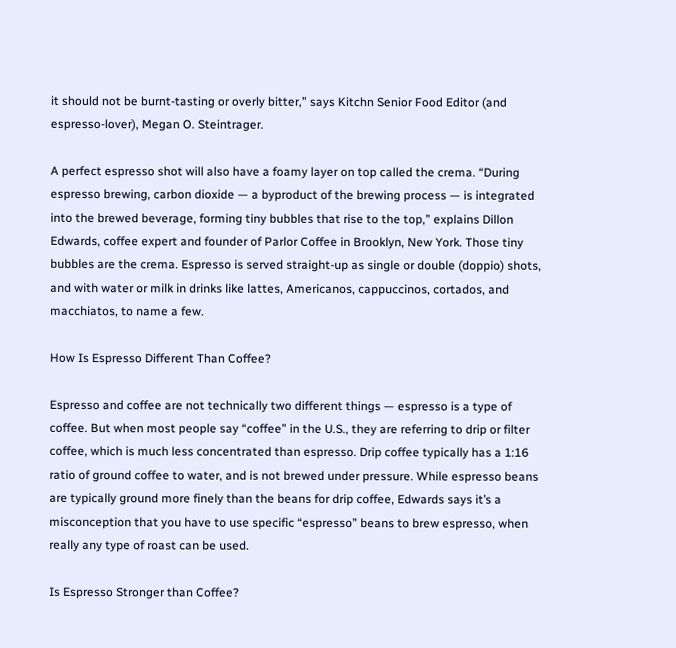it should not be burnt-tasting or overly bitter,” says Kitchn Senior Food Editor (and espresso-lover), Megan O. Steintrager.

A perfect espresso shot will also have a foamy layer on top called the crema. “During espresso brewing, carbon dioxide — a byproduct of the brewing process — is integrated into the brewed beverage, forming tiny bubbles that rise to the top,” explains Dillon Edwards, coffee expert and founder of Parlor Coffee in Brooklyn, New York. Those tiny bubbles are the crema. Espresso is served straight-up as single or double (doppio) shots, and with water or milk in drinks like lattes, Americanos, cappuccinos, cortados, and macchiatos, to name a few.

How Is Espresso Different Than Coffee?

Espresso and coffee are not technically two different things — espresso is a type of coffee. But when most people say “coffee” in the U.S., they are referring to drip or filter coffee, which is much less concentrated than espresso. Drip coffee typically has a 1:16 ratio of ground coffee to water, and is not brewed under pressure. While espresso beans are typically ground more finely than the beans for drip coffee, Edwards says it’s a misconception that you have to use specific “espresso” beans to brew espresso, when really any type of roast can be used.

Is Espresso Stronger than Coffee?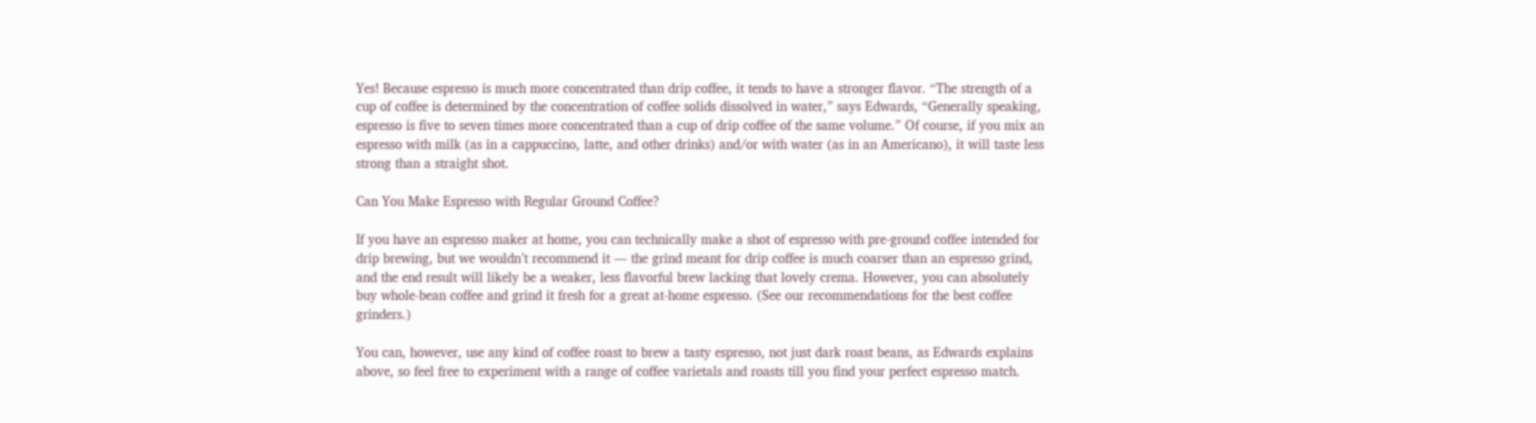Yes! Because espresso is much more concentrated than drip coffee, it tends to have a stronger flavor. “The strength of a cup of coffee is determined by the concentration of coffee solids dissolved in water,” says Edwards, “Generally speaking, espresso is five to seven times more concentrated than a cup of drip coffee of the same volume.” Of course, if you mix an espresso with milk (as in a cappuccino, latte, and other drinks) and/or with water (as in an Americano), it will taste less strong than a straight shot.

Can You Make Espresso with Regular Ground Coffee?

If you have an espresso maker at home, you can technically make a shot of espresso with pre-ground coffee intended for drip brewing, but we wouldn’t recommend it — the grind meant for drip coffee is much coarser than an espresso grind, and the end result will likely be a weaker, less flavorful brew lacking that lovely crema. However, you can absolutely buy whole-bean coffee and grind it fresh for a great at-home espresso. (See our recommendations for the best coffee grinders.)

You can, however, use any kind of coffee roast to brew a tasty espresso, not just dark roast beans, as Edwards explains above, so feel free to experiment with a range of coffee varietals and roasts till you find your perfect espresso match.